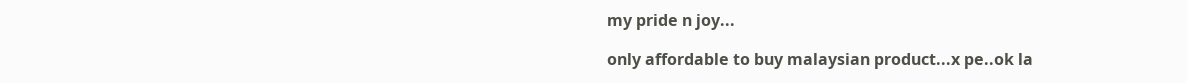my pride n joy...

only affordable to buy malaysian product...x pe..ok la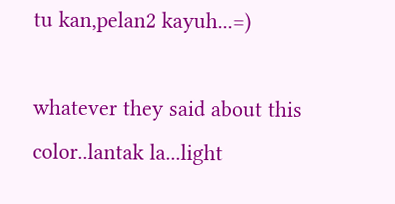tu kan,pelan2 kayuh...=)

whatever they said about this color..lantak la...light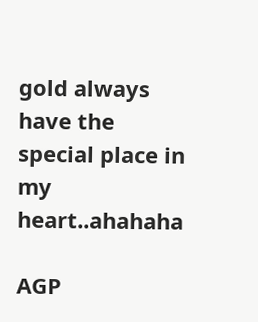gold always have the special place in my heart..ahahaha

AGP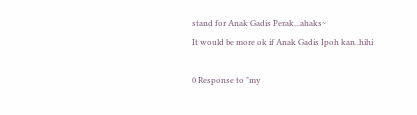stand for Anak Gadis Perak...ahaks~
It would be more ok if Anak Gadis Ipoh kan..hihi

0 Response to "my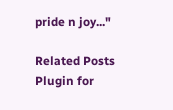pride n joy..."

Related Posts Plugin for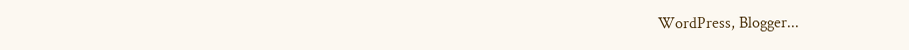WordPress, Blogger...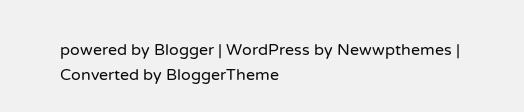powered by Blogger | WordPress by Newwpthemes | Converted by BloggerTheme